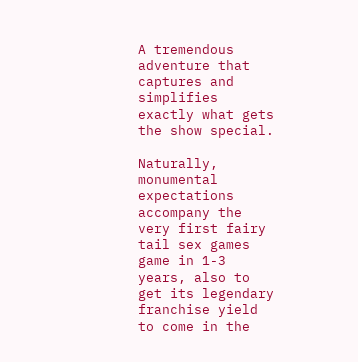A tremendous adventure that captures and simplifies exactly what gets the show special.

Naturally, monumental expectations accompany the very first fairy tail sex games game in 1-3 years, also to get its legendary franchise yield to come in the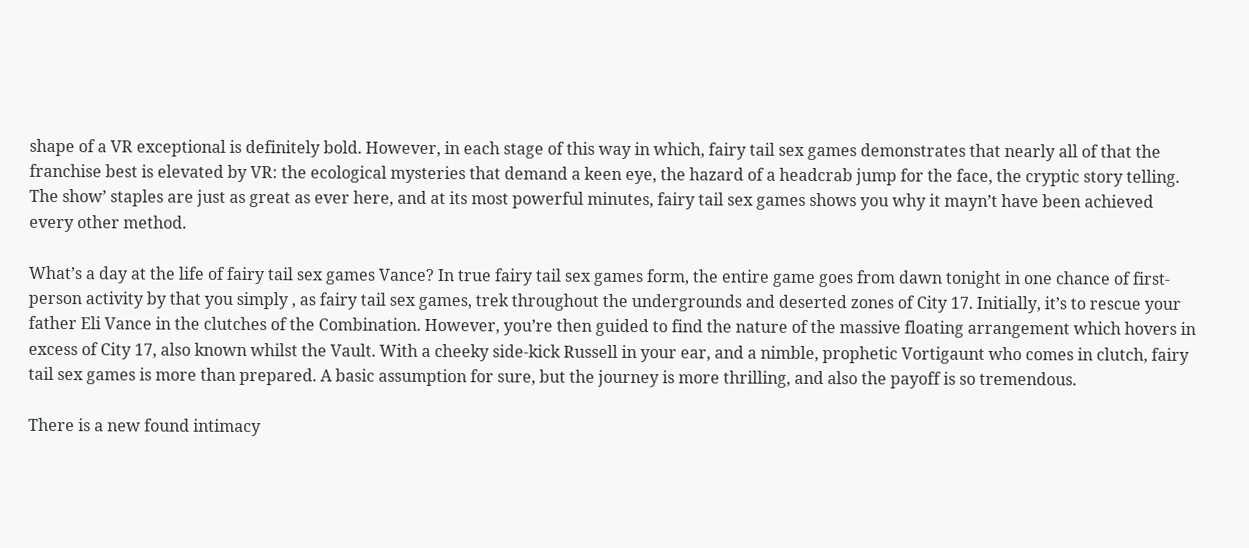shape of a VR exceptional is definitely bold. However, in each stage of this way in which, fairy tail sex games demonstrates that nearly all of that the franchise best is elevated by VR: the ecological mysteries that demand a keen eye, the hazard of a headcrab jump for the face, the cryptic story telling. The show’ staples are just as great as ever here, and at its most powerful minutes, fairy tail sex games shows you why it mayn’t have been achieved every other method.

What’s a day at the life of fairy tail sex games Vance? In true fairy tail sex games form, the entire game goes from dawn tonight in one chance of first-person activity by that you simply , as fairy tail sex games, trek throughout the undergrounds and deserted zones of City 17. Initially, it’s to rescue your father Eli Vance in the clutches of the Combination. However, you’re then guided to find the nature of the massive floating arrangement which hovers in excess of City 17, also known whilst the Vault. With a cheeky side-kick Russell in your ear, and a nimble, prophetic Vortigaunt who comes in clutch, fairy tail sex games is more than prepared. A basic assumption for sure, but the journey is more thrilling, and also the payoff is so tremendous.

There is a new found intimacy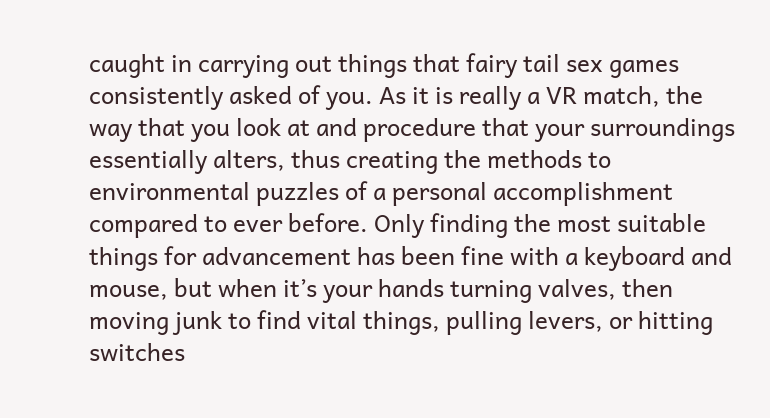caught in carrying out things that fairy tail sex games consistently asked of you. As it is really a VR match, the way that you look at and procedure that your surroundings essentially alters, thus creating the methods to environmental puzzles of a personal accomplishment compared to ever before. Only finding the most suitable things for advancement has been fine with a keyboard and mouse, but when it’s your hands turning valves, then moving junk to find vital things, pulling levers, or hitting switches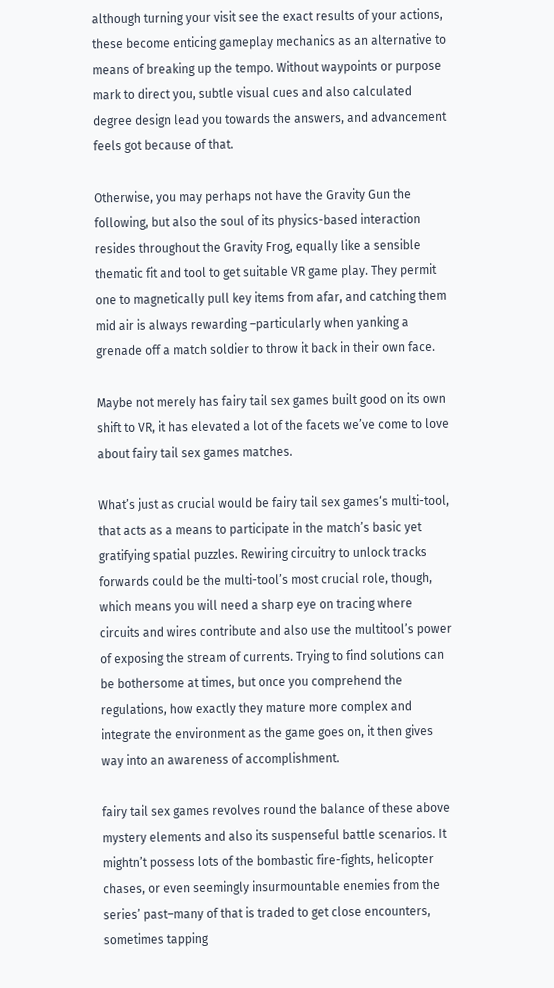although turning your visit see the exact results of your actions, these become enticing gameplay mechanics as an alternative to means of breaking up the tempo. Without waypoints or purpose mark to direct you, subtle visual cues and also calculated degree design lead you towards the answers, and advancement feels got because of that.

Otherwise, you may perhaps not have the Gravity Gun the following, but also the soul of its physics-based interaction resides throughout the Gravity Frog, equally like a sensible thematic fit and tool to get suitable VR game play. They permit one to magnetically pull key items from afar, and catching them mid air is always rewarding –particularly when yanking a grenade off a match soldier to throw it back in their own face.

Maybe not merely has fairy tail sex games built good on its own shift to VR, it has elevated a lot of the facets we’ve come to love about fairy tail sex games matches.

What’s just as crucial would be fairy tail sex games‘s multi-tool, that acts as a means to participate in the match’s basic yet gratifying spatial puzzles. Rewiring circuitry to unlock tracks forwards could be the multi-tool’s most crucial role, though, which means you will need a sharp eye on tracing where circuits and wires contribute and also use the multitool’s power of exposing the stream of currents. Trying to find solutions can be bothersome at times, but once you comprehend the regulations, how exactly they mature more complex and integrate the environment as the game goes on, it then gives way into an awareness of accomplishment.

fairy tail sex games revolves round the balance of these above mystery elements and also its suspenseful battle scenarios. It mightn’t possess lots of the bombastic fire-fights, helicopter chases, or even seemingly insurmountable enemies from the series’ past–many of that is traded to get close encounters, sometimes tapping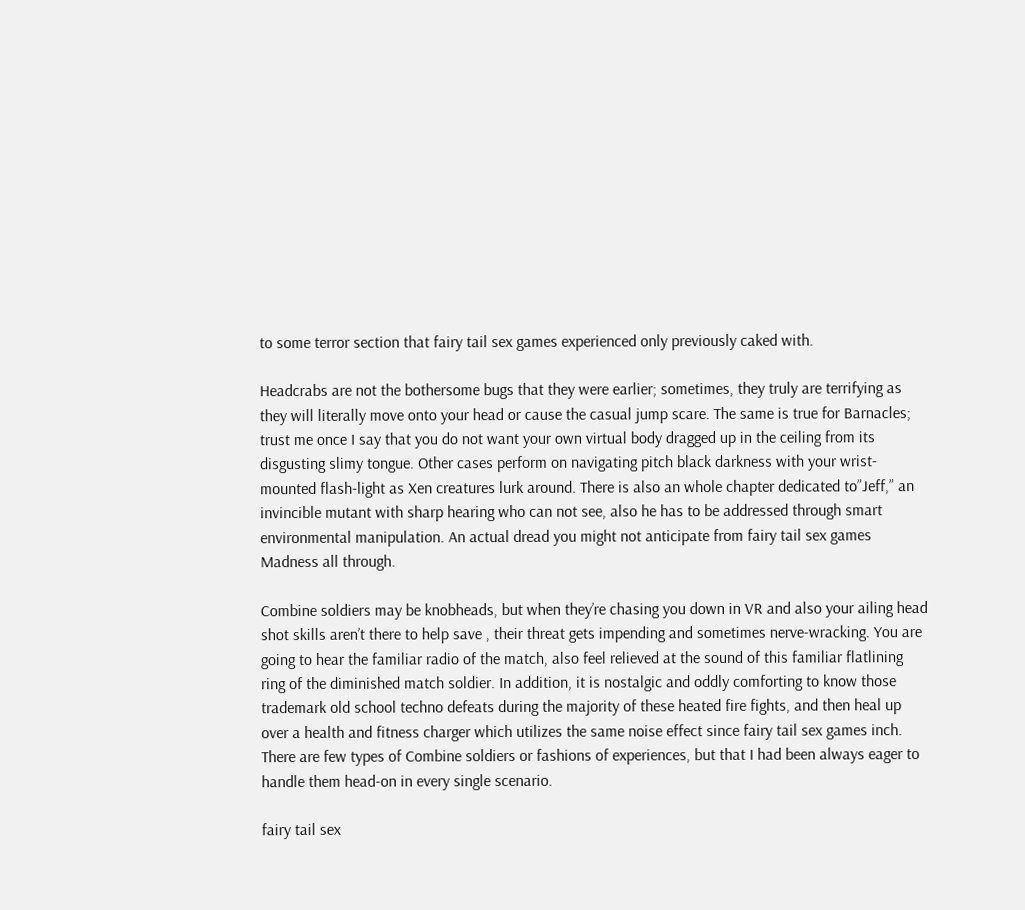to some terror section that fairy tail sex games experienced only previously caked with.

Headcrabs are not the bothersome bugs that they were earlier; sometimes, they truly are terrifying as they will literally move onto your head or cause the casual jump scare. The same is true for Barnacles; trust me once I say that you do not want your own virtual body dragged up in the ceiling from its disgusting slimy tongue. Other cases perform on navigating pitch black darkness with your wrist-mounted flash-light as Xen creatures lurk around. There is also an whole chapter dedicated to”Jeff,” an invincible mutant with sharp hearing who can not see, also he has to be addressed through smart environmental manipulation. An actual dread you might not anticipate from fairy tail sex games Madness all through.

Combine soldiers may be knobheads, but when they’re chasing you down in VR and also your ailing head shot skills aren’t there to help save , their threat gets impending and sometimes nerve-wracking. You are going to hear the familiar radio of the match, also feel relieved at the sound of this familiar flatlining ring of the diminished match soldier. In addition, it is nostalgic and oddly comforting to know those trademark old school techno defeats during the majority of these heated fire fights, and then heal up over a health and fitness charger which utilizes the same noise effect since fairy tail sex games inch. There are few types of Combine soldiers or fashions of experiences, but that I had been always eager to handle them head-on in every single scenario.

fairy tail sex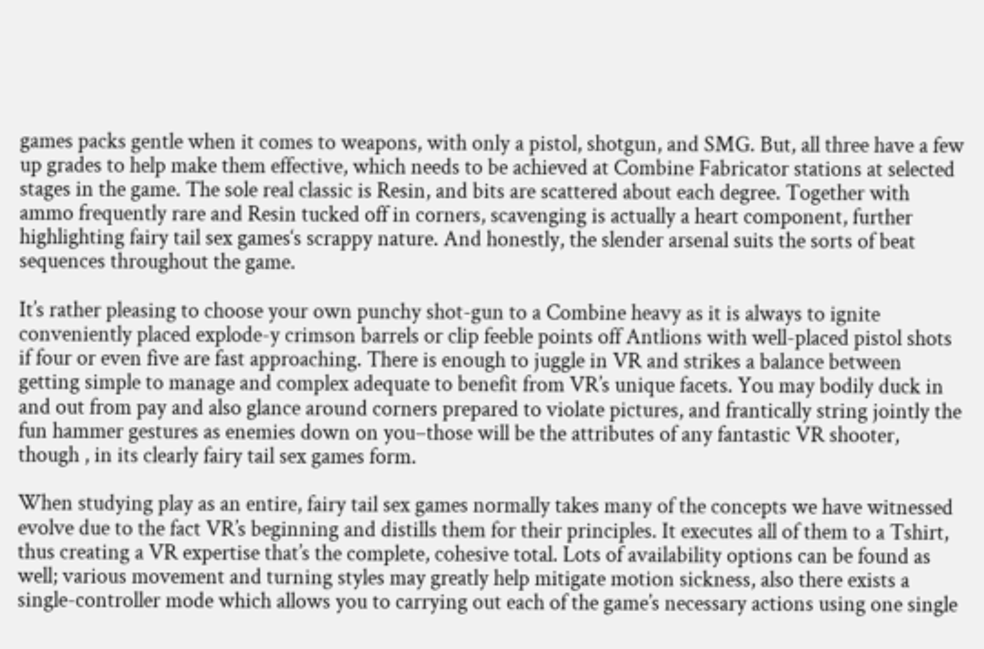games packs gentle when it comes to weapons, with only a pistol, shotgun, and SMG. But, all three have a few up grades to help make them effective, which needs to be achieved at Combine Fabricator stations at selected stages in the game. The sole real classic is Resin, and bits are scattered about each degree. Together with ammo frequently rare and Resin tucked off in corners, scavenging is actually a heart component, further highlighting fairy tail sex games‘s scrappy nature. And honestly, the slender arsenal suits the sorts of beat sequences throughout the game.

It’s rather pleasing to choose your own punchy shot-gun to a Combine heavy as it is always to ignite conveniently placed explode-y crimson barrels or clip feeble points off Antlions with well-placed pistol shots if four or even five are fast approaching. There is enough to juggle in VR and strikes a balance between getting simple to manage and complex adequate to benefit from VR’s unique facets. You may bodily duck in and out from pay and also glance around corners prepared to violate pictures, and frantically string jointly the fun hammer gestures as enemies down on you–those will be the attributes of any fantastic VR shooter, though , in its clearly fairy tail sex games form.

When studying play as an entire, fairy tail sex games normally takes many of the concepts we have witnessed evolve due to the fact VR’s beginning and distills them for their principles. It executes all of them to a Tshirt, thus creating a VR expertise that’s the complete, cohesive total. Lots of availability options can be found as well; various movement and turning styles may greatly help mitigate motion sickness, also there exists a single-controller mode which allows you to carrying out each of the game’s necessary actions using one single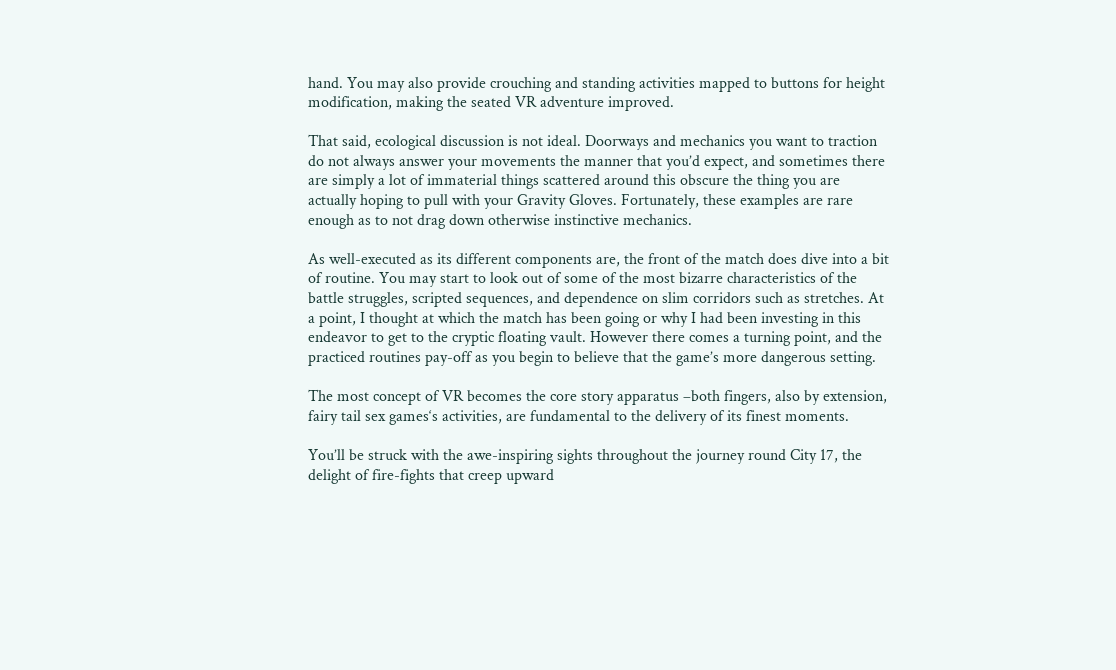hand. You may also provide crouching and standing activities mapped to buttons for height modification, making the seated VR adventure improved.

That said, ecological discussion is not ideal. Doorways and mechanics you want to traction do not always answer your movements the manner that you’d expect, and sometimes there are simply a lot of immaterial things scattered around this obscure the thing you are actually hoping to pull with your Gravity Gloves. Fortunately, these examples are rare enough as to not drag down otherwise instinctive mechanics.

As well-executed as its different components are, the front of the match does dive into a bit of routine. You may start to look out of some of the most bizarre characteristics of the battle struggles, scripted sequences, and dependence on slim corridors such as stretches. At a point, I thought at which the match has been going or why I had been investing in this endeavor to get to the cryptic floating vault. However there comes a turning point, and the practiced routines pay-off as you begin to believe that the game’s more dangerous setting.

The most concept of VR becomes the core story apparatus –both fingers, also by extension, fairy tail sex games‘s activities, are fundamental to the delivery of its finest moments.

You’ll be struck with the awe-inspiring sights throughout the journey round City 17, the delight of fire-fights that creep upward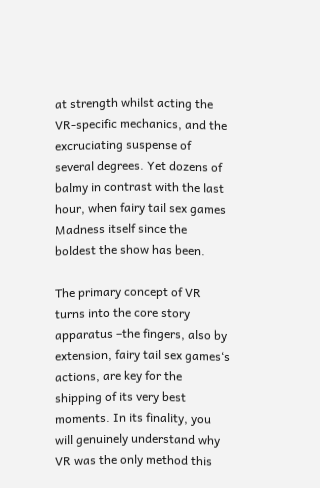at strength whilst acting the VR-specific mechanics, and the excruciating suspense of several degrees. Yet dozens of balmy in contrast with the last hour, when fairy tail sex games Madness itself since the boldest the show has been.

The primary concept of VR turns into the core story apparatus –the fingers, also by extension, fairy tail sex games‘s actions, are key for the shipping of its very best moments. In its finality, you will genuinely understand why VR was the only method this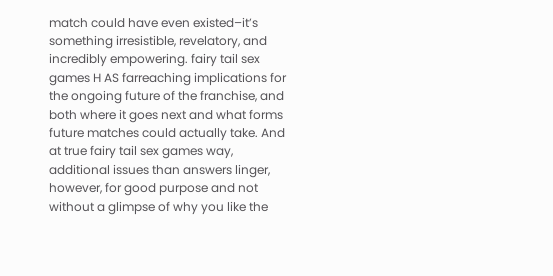match could have even existed–it’s something irresistible, revelatory, and incredibly empowering. fairy tail sex games H AS farreaching implications for the ongoing future of the franchise, and both where it goes next and what forms future matches could actually take. And at true fairy tail sex games way, additional issues than answers linger, however, for good purpose and not without a glimpse of why you like the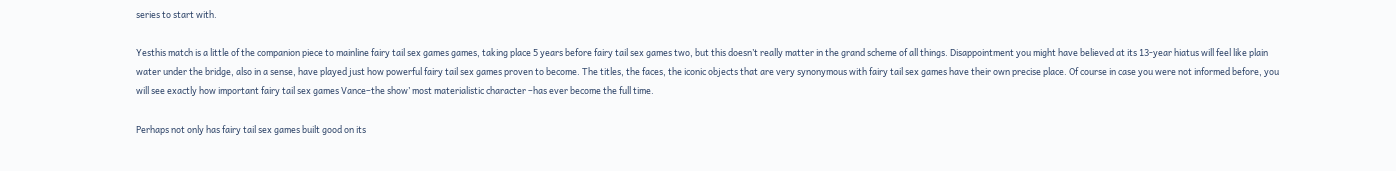series to start with.

Yesthis match is a little of the companion piece to mainline fairy tail sex games games, taking place 5 years before fairy tail sex games two, but this doesn’t really matter in the grand scheme of all things. Disappointment you might have believed at its 13-year hiatus will feel like plain water under the bridge, also in a sense, have played just how powerful fairy tail sex games proven to become. The titles, the faces, the iconic objects that are very synonymous with fairy tail sex games have their own precise place. Of course in case you were not informed before, you will see exactly how important fairy tail sex games Vance–the show’ most materialistic character –has ever become the full time.

Perhaps not only has fairy tail sex games built good on its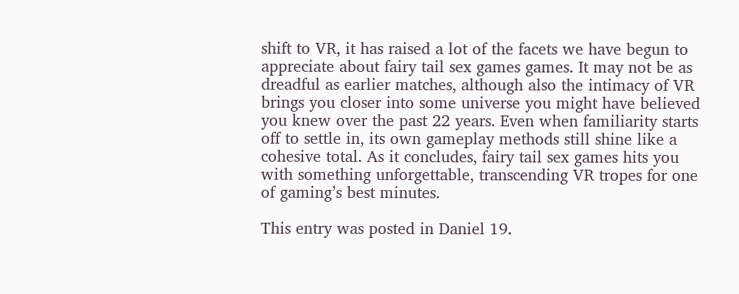shift to VR, it has raised a lot of the facets we have begun to appreciate about fairy tail sex games games. It may not be as dreadful as earlier matches, although also the intimacy of VR brings you closer into some universe you might have believed you knew over the past 22 years. Even when familiarity starts off to settle in, its own gameplay methods still shine like a cohesive total. As it concludes, fairy tail sex games hits you with something unforgettable, transcending VR tropes for one of gaming’s best minutes.

This entry was posted in Daniel 19.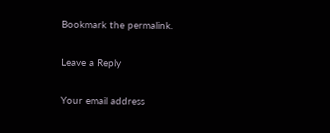Bookmark the permalink.

Leave a Reply

Your email address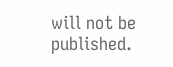will not be published.